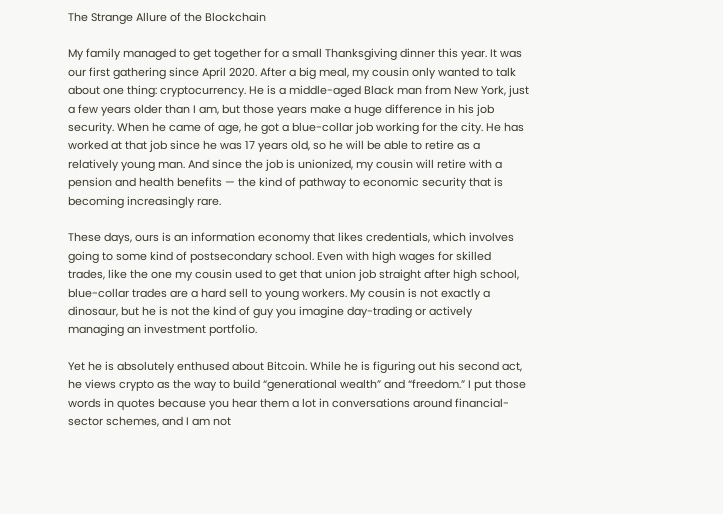The Strange Allure of the Blockchain

My family managed to get together for a small Thanksgiving dinner this year. It was our first gathering since April 2020. After a big meal, my cousin only wanted to talk about one thing: cryptocurrency. He is a middle-aged Black man from New York, just a few years older than I am, but those years make a huge difference in his job security. When he came of age, he got a blue-collar job working for the city. He has worked at that job since he was 17 years old, so he will be able to retire as a relatively young man. And since the job is unionized, my cousin will retire with a pension and health benefits — the kind of pathway to economic security that is becoming increasingly rare.

These days, ours is an information economy that likes credentials, which involves going to some kind of postsecondary school. Even with high wages for skilled trades, like the one my cousin used to get that union job straight after high school, blue-collar trades are a hard sell to young workers. My cousin is not exactly a dinosaur, but he is not the kind of guy you imagine day-trading or actively managing an investment portfolio.

Yet he is absolutely enthused about Bitcoin. While he is figuring out his second act, he views crypto as the way to build “generational wealth” and “freedom.” I put those words in quotes because you hear them a lot in conversations around financial-sector schemes, and I am not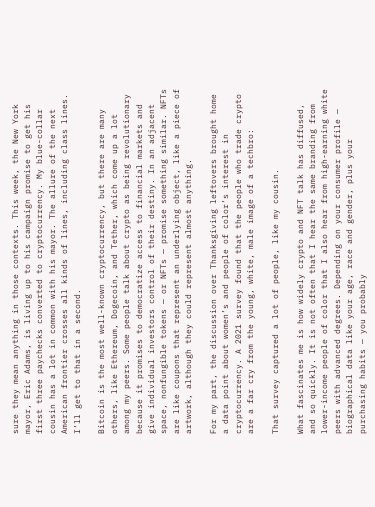sure they mean anything in those contexts. This week, the New York mayor, Eric Adams, is living up to his campaign promise to get his first three paychecks converted to cryptocurrency. My blue-collar cousin has a lot in common with his mayor. The allure of the next American frontier crosses all kinds of lines, including class lines. I’ll get to that in a second.

Bitcoin is the most well-known cryptocurrency, but there are many others, like Ethereum, Dogecoin, and Tether, which come up a lot among my peers. Some people talk about crypto as being revolutionary because it promises to democratize access to financial markets and give individual investors control of their destiny. In an adjacent space, nonfungible tokens — or NFTs — promise something similar. NFTs are like coupons that represent an underlying object, like a piece of artwork, although they could represent almost anything.

For my part, the discussion over Thanksgiving leftovers brought home a data point about women’s and people of color’s interest in cryptocurrency. A 2021 survey found that the people who trade crypto are a far cry from the young, white, male image of a techbro:

That survey captured a lot of people, like my cousin.

What fascinates me is how widely crypto and NFT talk has diffused, and so quickly. It is not often that I hear the same branding from lower-income people of color that I also hear from high-earning white peers with advanced degrees. Depending on your consumer profile — biographical data like your age, race and gender, plus your purchasing habits — you probably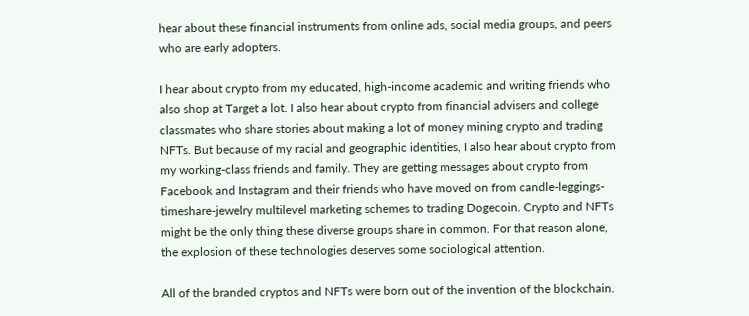hear about these financial instruments from online ads, social media groups, and peers who are early adopters.

I hear about crypto from my educated, high-income academic and writing friends who also shop at Target a lot. I also hear about crypto from financial advisers and college classmates who share stories about making a lot of money mining crypto and trading NFTs. But because of my racial and geographic identities, I also hear about crypto from my working-class friends and family. They are getting messages about crypto from Facebook and Instagram and their friends who have moved on from candle-leggings-timeshare-jewelry multilevel marketing schemes to trading Dogecoin. Crypto and NFTs might be the only thing these diverse groups share in common. For that reason alone, the explosion of these technologies deserves some sociological attention.

All of the branded cryptos and NFTs were born out of the invention of the blockchain.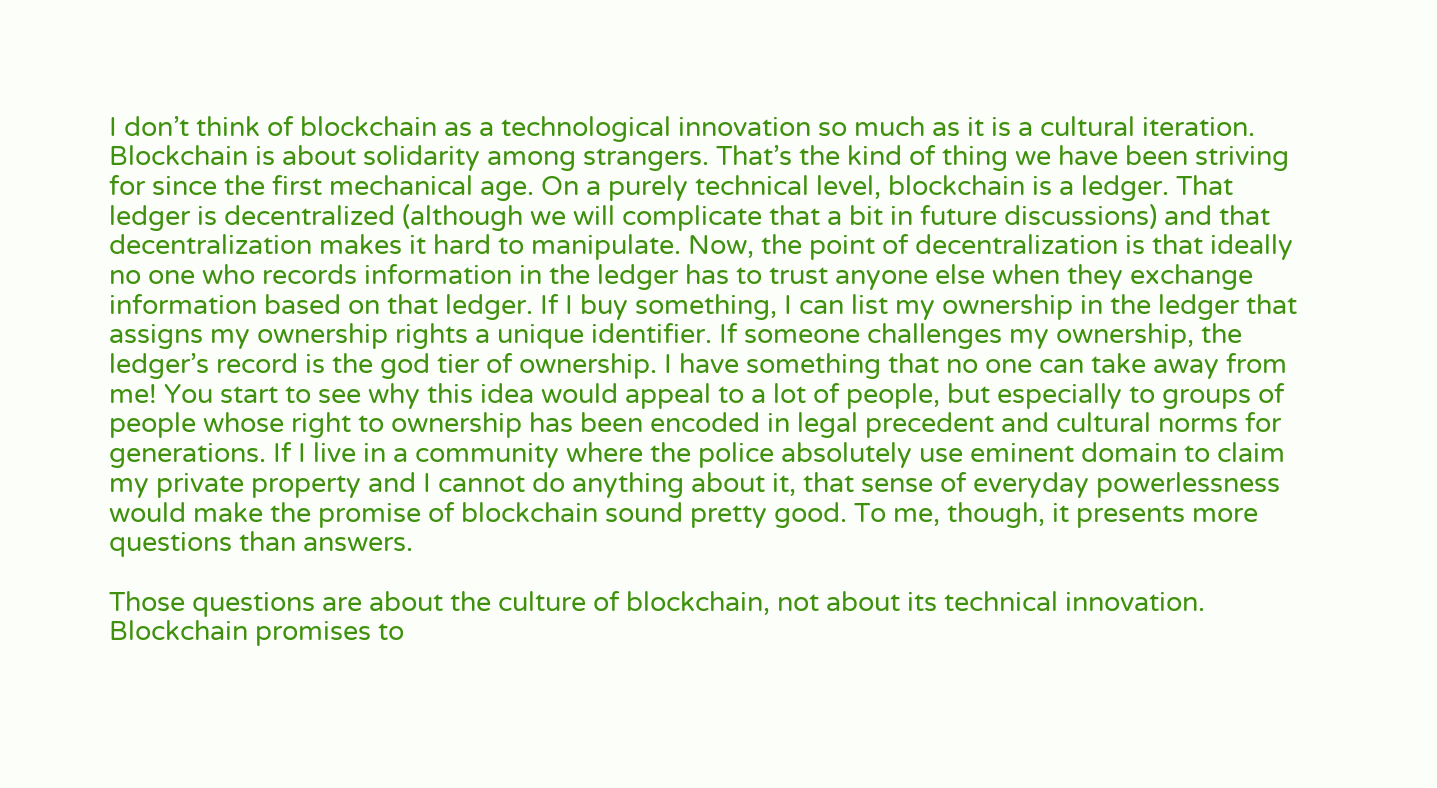I don’t think of blockchain as a technological innovation so much as it is a cultural iteration. Blockchain is about solidarity among strangers. That’s the kind of thing we have been striving for since the first mechanical age. On a purely technical level, blockchain is a ledger. That ledger is decentralized (although we will complicate that a bit in future discussions) and that decentralization makes it hard to manipulate. Now, the point of decentralization is that ideally no one who records information in the ledger has to trust anyone else when they exchange information based on that ledger. If I buy something, I can list my ownership in the ledger that assigns my ownership rights a unique identifier. If someone challenges my ownership, the ledger’s record is the god tier of ownership. I have something that no one can take away from me! You start to see why this idea would appeal to a lot of people, but especially to groups of people whose right to ownership has been encoded in legal precedent and cultural norms for generations. If I live in a community where the police absolutely use eminent domain to claim my private property and I cannot do anything about it, that sense of everyday powerlessness would make the promise of blockchain sound pretty good. To me, though, it presents more questions than answers.

Those questions are about the culture of blockchain, not about its technical innovation. Blockchain promises to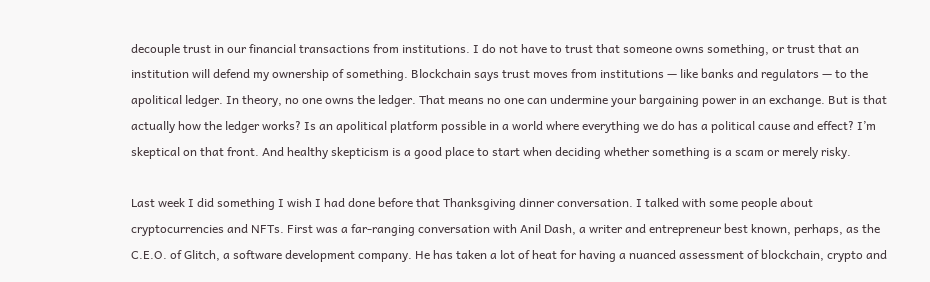decouple trust in our financial transactions from institutions. I do not have to trust that someone owns something, or trust that an institution will defend my ownership of something. Blockchain says trust moves from institutions — like banks and regulators — to the apolitical ledger. In theory, no one owns the ledger. That means no one can undermine your bargaining power in an exchange. But is that actually how the ledger works? Is an apolitical platform possible in a world where everything we do has a political cause and effect? I’m skeptical on that front. And healthy skepticism is a good place to start when deciding whether something is a scam or merely risky.

Last week I did something I wish I had done before that Thanksgiving dinner conversation. I talked with some people about cryptocurrencies and NFTs. First was a far-ranging conversation with Anil Dash, a writer and entrepreneur best known, perhaps, as the C.E.O. of Glitch, a software development company. He has taken a lot of heat for having a nuanced assessment of blockchain, crypto and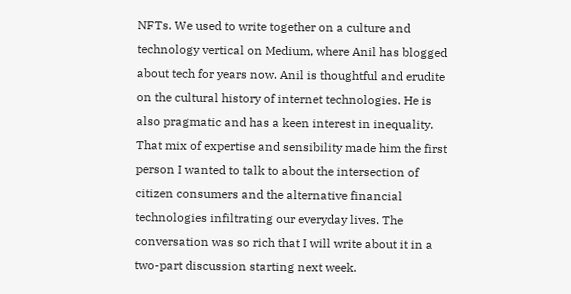NFTs. We used to write together on a culture and technology vertical on Medium, where Anil has blogged about tech for years now. Anil is thoughtful and erudite on the cultural history of internet technologies. He is also pragmatic and has a keen interest in inequality. That mix of expertise and sensibility made him the first person I wanted to talk to about the intersection of citizen consumers and the alternative financial technologies infiltrating our everyday lives. The conversation was so rich that I will write about it in a two-part discussion starting next week.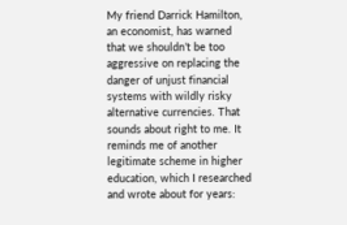My friend Darrick Hamilton, an economist, has warned that we shouldn’t be too aggressive on replacing the danger of unjust financial systems with wildly risky alternative currencies. That sounds about right to me. It reminds me of another legitimate scheme in higher education, which I researched and wrote about for years: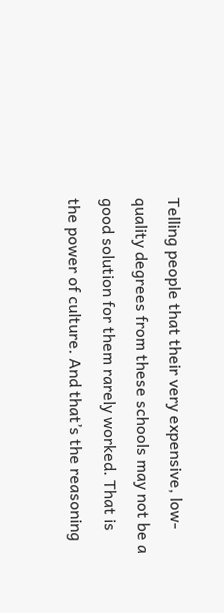Telling people that their very expensive, low-quality degrees from these schools may not be a good solution for them rarely worked. That is the power of culture. And that’s the reasoning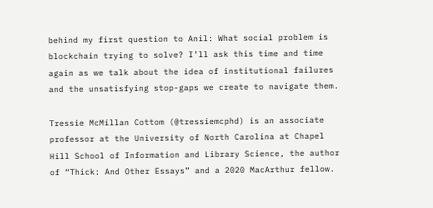behind my first question to Anil: What social problem is blockchain trying to solve? I’ll ask this time and time again as we talk about the idea of institutional failures and the unsatisfying stop-gaps we create to navigate them.

Tressie McMillan Cottom (@tressiemcphd) is an associate professor at the University of North Carolina at Chapel Hill School of Information and Library Science, the author of “Thick: And Other Essays” and a 2020 MacArthur fellow.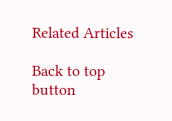Related Articles

Back to top button